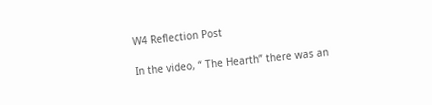W4 Reflection Post

In the video, “ The Hearth” there was an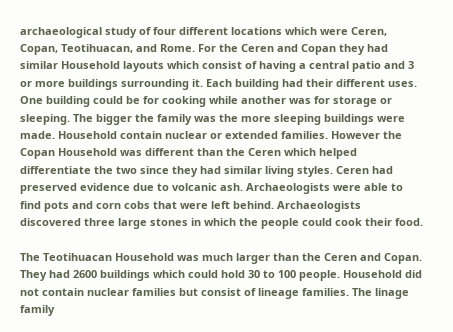archaeological study of four different locations which were Ceren, Copan, Teotihuacan, and Rome. For the Ceren and Copan they had similar Household layouts which consist of having a central patio and 3 or more buildings surrounding it. Each building had their different uses. One building could be for cooking while another was for storage or sleeping. The bigger the family was the more sleeping buildings were made. Household contain nuclear or extended families. However the Copan Household was different than the Ceren which helped differentiate the two since they had similar living styles. Ceren had preserved evidence due to volcanic ash. Archaeologists were able to find pots and corn cobs that were left behind. Archaeologists discovered three large stones in which the people could cook their food.

The Teotihuacan Household was much larger than the Ceren and Copan. They had 2600 buildings which could hold 30 to 100 people. Household did not contain nuclear families but consist of lineage families. The linage family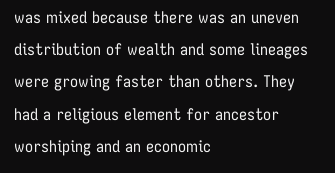was mixed because there was an uneven distribution of wealth and some lineages were growing faster than others. They had a religious element for ancestor worshiping and an economic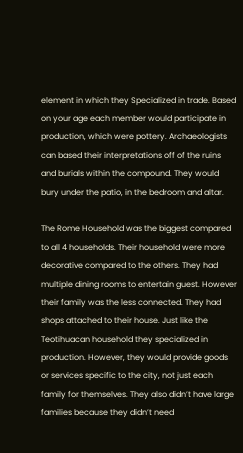element in which they Specialized in trade. Based on your age each member would participate in production, which were pottery. Archaeologists can based their interpretations off of the ruins and burials within the compound. They would bury under the patio, in the bedroom and altar.

The Rome Household was the biggest compared to all 4 households. Their household were more decorative compared to the others. They had multiple dining rooms to entertain guest. However their family was the less connected. They had shops attached to their house. Just like the Teotihuacan household they specialized in production. However, they would provide goods or services specific to the city, not just each family for themselves. They also didn’t have large families because they didn’t need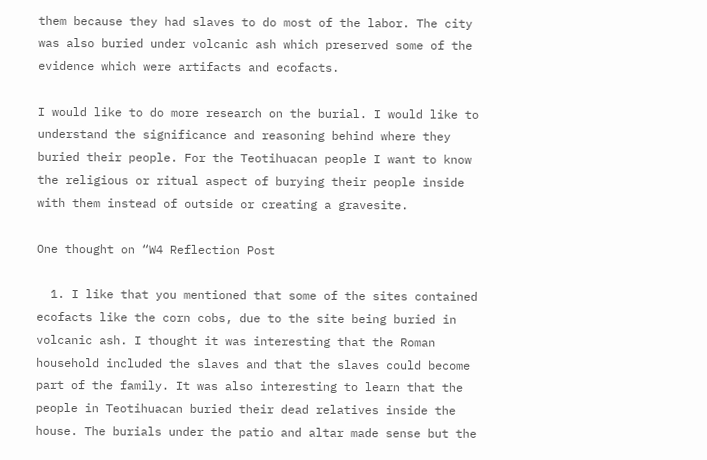them because they had slaves to do most of the labor. The city was also buried under volcanic ash which preserved some of the evidence which were artifacts and ecofacts.

I would like to do more research on the burial. I would like to understand the significance and reasoning behind where they buried their people. For the Teotihuacan people I want to know the religious or ritual aspect of burying their people inside with them instead of outside or creating a gravesite.

One thought on “W4 Reflection Post

  1. I like that you mentioned that some of the sites contained ecofacts like the corn cobs, due to the site being buried in volcanic ash. I thought it was interesting that the Roman household included the slaves and that the slaves could become part of the family. It was also interesting to learn that the people in Teotihuacan buried their dead relatives inside the house. The burials under the patio and altar made sense but the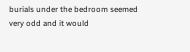burials under the bedroom seemed very odd and it would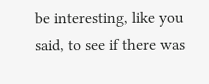be interesting, like you said, to see if there was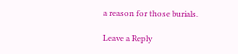a reason for those burials.

Leave a Reply